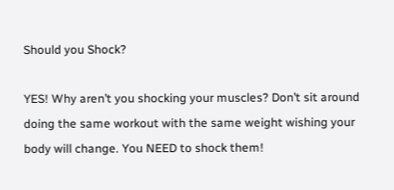Should you Shock?

YES! Why aren’t you shocking your muscles? Don’t sit around doing the same workout with the same weight wishing your body will change. You NEED to shock them!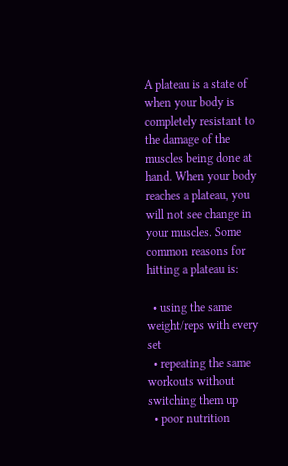A plateau is a state of when your body is completely resistant to the damage of the muscles being done at hand. When your body reaches a plateau, you will not see change in your muscles. Some common reasons for hitting a plateau is:

  • using the same weight/reps with every set
  • repeating the same workouts without switching them up
  • poor nutrition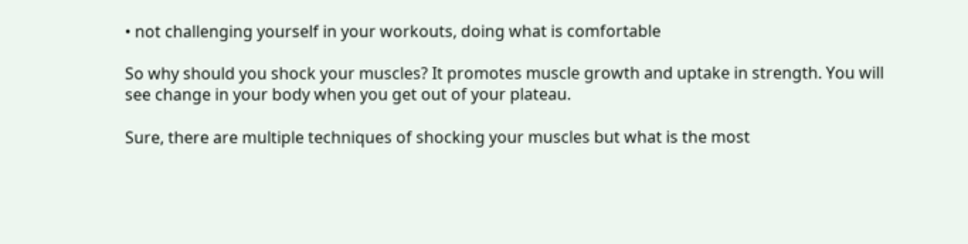• not challenging yourself in your workouts, doing what is comfortable

So why should you shock your muscles? It promotes muscle growth and uptake in strength. You will see change in your body when you get out of your plateau.

Sure, there are multiple techniques of shocking your muscles but what is the most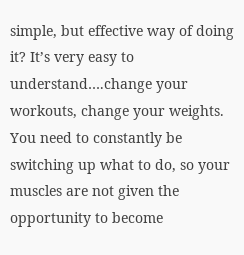simple, but effective way of doing it? It’s very easy to understand….change your workouts, change your weights. You need to constantly be switching up what to do, so your muscles are not given the opportunity to become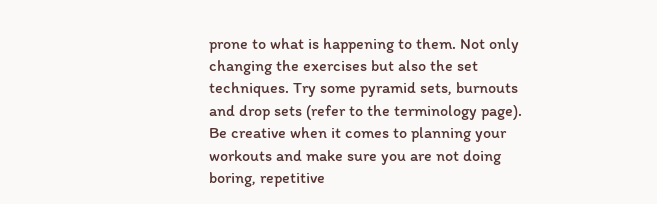prone to what is happening to them. Not only changing the exercises but also the set techniques. Try some pyramid sets, burnouts and drop sets (refer to the terminology page). Be creative when it comes to planning your workouts and make sure you are not doing boring, repetitive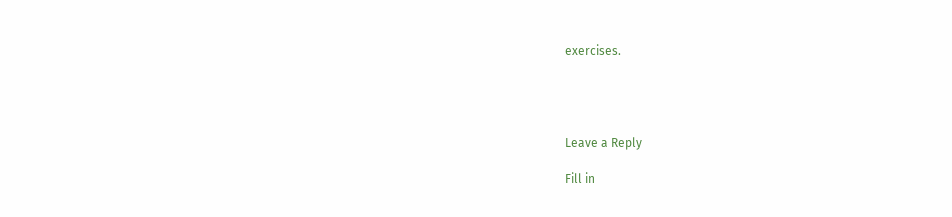exercises.




Leave a Reply

Fill in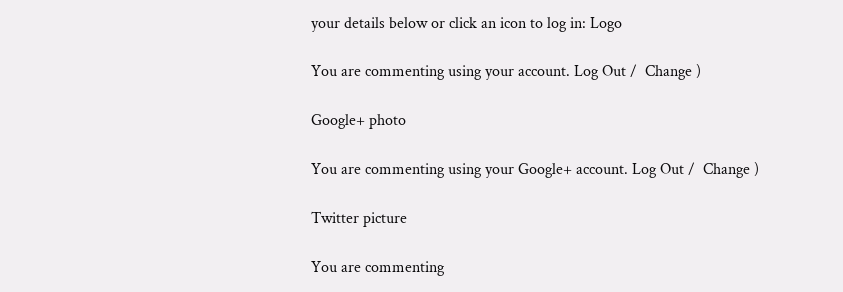your details below or click an icon to log in: Logo

You are commenting using your account. Log Out /  Change )

Google+ photo

You are commenting using your Google+ account. Log Out /  Change )

Twitter picture

You are commenting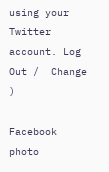using your Twitter account. Log Out /  Change )

Facebook photo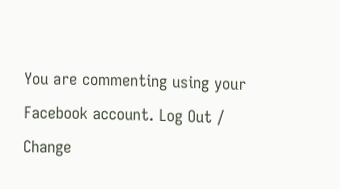You are commenting using your Facebook account. Log Out /  Change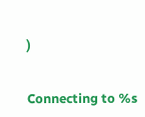)


Connecting to %s